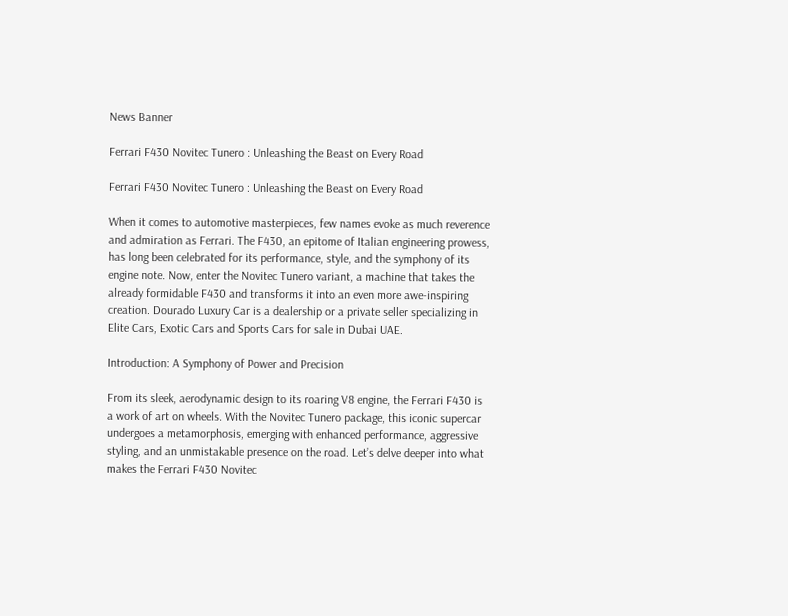News Banner

Ferrari F430 Novitec Tunero : Unleashing the Beast on Every Road

Ferrari F430 Novitec Tunero : Unleashing the Beast on Every Road

When it comes to automotive masterpieces, few names evoke as much reverence and admiration as Ferrari. The F430, an epitome of Italian engineering prowess, has long been celebrated for its performance, style, and the symphony of its engine note. Now, enter the Novitec Tunero variant, a machine that takes the already formidable F430 and transforms it into an even more awe-inspiring creation. Dourado Luxury Car is a dealership or a private seller specializing in Elite Cars, Exotic Cars and Sports Cars for sale in Dubai UAE.

Introduction: A Symphony of Power and Precision

From its sleek, aerodynamic design to its roaring V8 engine, the Ferrari F430 is a work of art on wheels. With the Novitec Tunero package, this iconic supercar undergoes a metamorphosis, emerging with enhanced performance, aggressive styling, and an unmistakable presence on the road. Let’s delve deeper into what makes the Ferrari F430 Novitec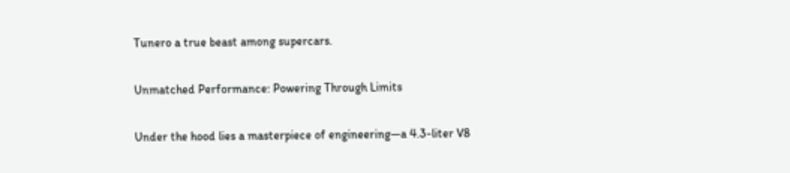Tunero a true beast among supercars.

Unmatched Performance: Powering Through Limits

Under the hood lies a masterpiece of engineering—a 4.3-liter V8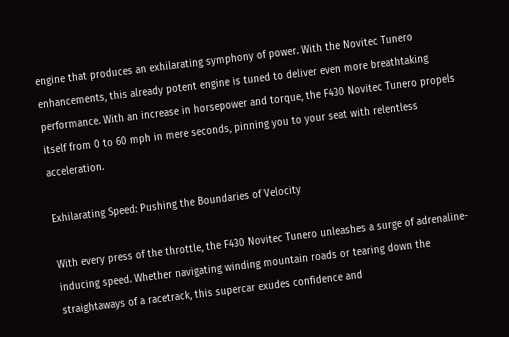engine that produces an exhilarating symphony of power. With the Novitec Tunero enhancements, this already potent engine is tuned to deliver even more breathtaking performance. With an increase in horsepower and torque, the F430 Novitec Tunero propels itself from 0 to 60 mph in mere seconds, pinning you to your seat with relentless acceleration.

Exhilarating Speed: Pushing the Boundaries of Velocity

With every press of the throttle, the F430 Novitec Tunero unleashes a surge of adrenaline-inducing speed. Whether navigating winding mountain roads or tearing down the straightaways of a racetrack, this supercar exudes confidence and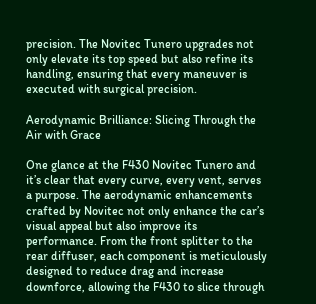precision. The Novitec Tunero upgrades not only elevate its top speed but also refine its handling, ensuring that every maneuver is executed with surgical precision.

Aerodynamic Brilliance: Slicing Through the Air with Grace

One glance at the F430 Novitec Tunero and it’s clear that every curve, every vent, serves a purpose. The aerodynamic enhancements crafted by Novitec not only enhance the car’s visual appeal but also improve its performance. From the front splitter to the rear diffuser, each component is meticulously designed to reduce drag and increase downforce, allowing the F430 to slice through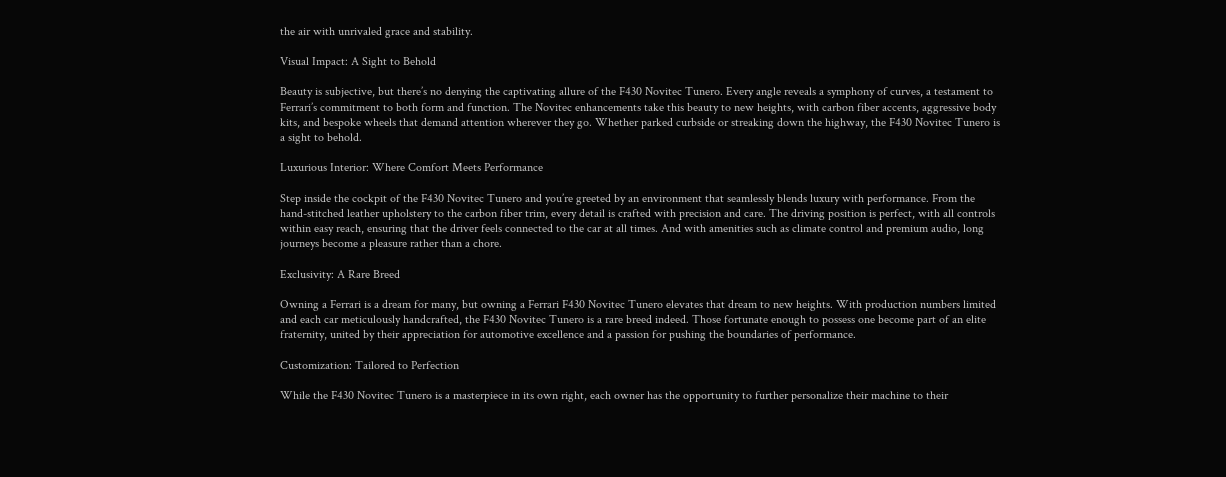the air with unrivaled grace and stability.

Visual Impact: A Sight to Behold

Beauty is subjective, but there’s no denying the captivating allure of the F430 Novitec Tunero. Every angle reveals a symphony of curves, a testament to Ferrari’s commitment to both form and function. The Novitec enhancements take this beauty to new heights, with carbon fiber accents, aggressive body kits, and bespoke wheels that demand attention wherever they go. Whether parked curbside or streaking down the highway, the F430 Novitec Tunero is a sight to behold.

Luxurious Interior: Where Comfort Meets Performance

Step inside the cockpit of the F430 Novitec Tunero and you’re greeted by an environment that seamlessly blends luxury with performance. From the hand-stitched leather upholstery to the carbon fiber trim, every detail is crafted with precision and care. The driving position is perfect, with all controls within easy reach, ensuring that the driver feels connected to the car at all times. And with amenities such as climate control and premium audio, long journeys become a pleasure rather than a chore.

Exclusivity: A Rare Breed

Owning a Ferrari is a dream for many, but owning a Ferrari F430 Novitec Tunero elevates that dream to new heights. With production numbers limited and each car meticulously handcrafted, the F430 Novitec Tunero is a rare breed indeed. Those fortunate enough to possess one become part of an elite fraternity, united by their appreciation for automotive excellence and a passion for pushing the boundaries of performance.

Customization: Tailored to Perfection

While the F430 Novitec Tunero is a masterpiece in its own right, each owner has the opportunity to further personalize their machine to their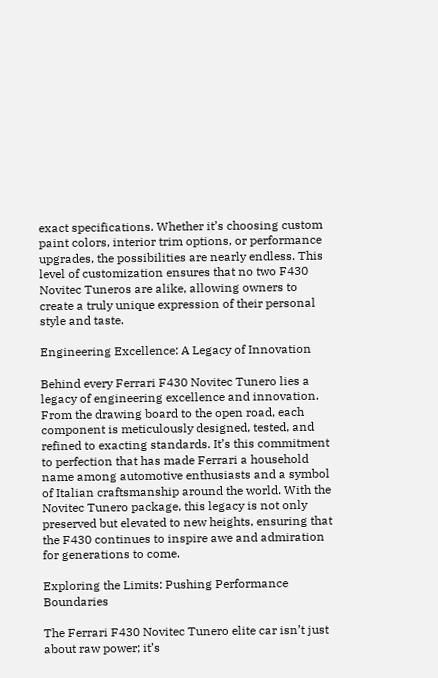exact specifications. Whether it’s choosing custom paint colors, interior trim options, or performance upgrades, the possibilities are nearly endless. This level of customization ensures that no two F430 Novitec Tuneros are alike, allowing owners to create a truly unique expression of their personal style and taste.

Engineering Excellence: A Legacy of Innovation

Behind every Ferrari F430 Novitec Tunero lies a legacy of engineering excellence and innovation. From the drawing board to the open road, each component is meticulously designed, tested, and refined to exacting standards. It’s this commitment to perfection that has made Ferrari a household name among automotive enthusiasts and a symbol of Italian craftsmanship around the world. With the Novitec Tunero package, this legacy is not only preserved but elevated to new heights, ensuring that the F430 continues to inspire awe and admiration for generations to come.

Exploring the Limits: Pushing Performance Boundaries

The Ferrari F430 Novitec Tunero elite car isn’t just about raw power; it’s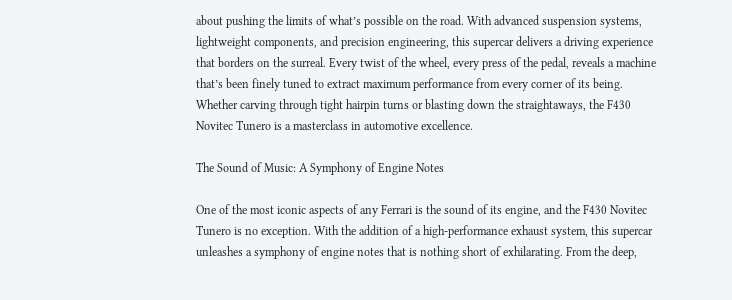about pushing the limits of what’s possible on the road. With advanced suspension systems, lightweight components, and precision engineering, this supercar delivers a driving experience that borders on the surreal. Every twist of the wheel, every press of the pedal, reveals a machine that’s been finely tuned to extract maximum performance from every corner of its being. Whether carving through tight hairpin turns or blasting down the straightaways, the F430 Novitec Tunero is a masterclass in automotive excellence.

The Sound of Music: A Symphony of Engine Notes

One of the most iconic aspects of any Ferrari is the sound of its engine, and the F430 Novitec Tunero is no exception. With the addition of a high-performance exhaust system, this supercar unleashes a symphony of engine notes that is nothing short of exhilarating. From the deep,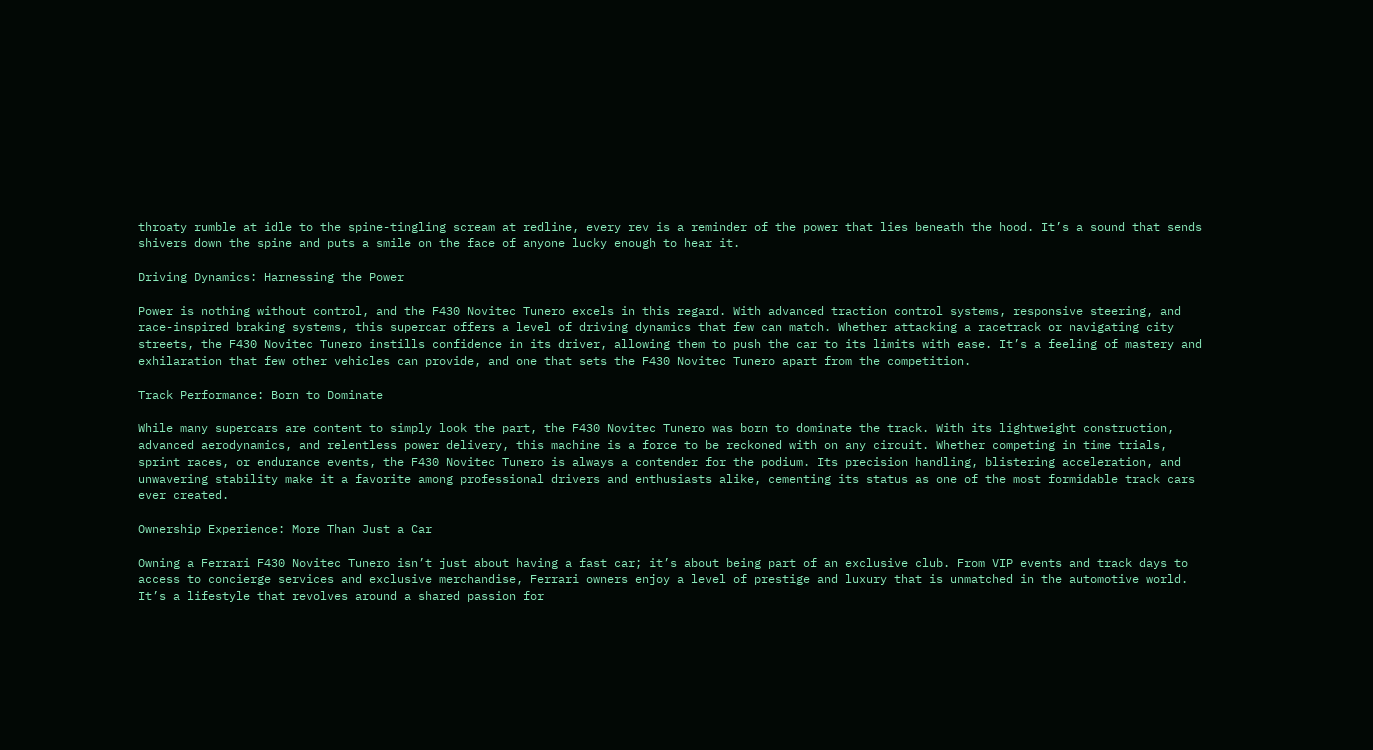throaty rumble at idle to the spine-tingling scream at redline, every rev is a reminder of the power that lies beneath the hood. It’s a sound that sends shivers down the spine and puts a smile on the face of anyone lucky enough to hear it.

Driving Dynamics: Harnessing the Power

Power is nothing without control, and the F430 Novitec Tunero excels in this regard. With advanced traction control systems, responsive steering, and race-inspired braking systems, this supercar offers a level of driving dynamics that few can match. Whether attacking a racetrack or navigating city streets, the F430 Novitec Tunero instills confidence in its driver, allowing them to push the car to its limits with ease. It’s a feeling of mastery and exhilaration that few other vehicles can provide, and one that sets the F430 Novitec Tunero apart from the competition.

Track Performance: Born to Dominate

While many supercars are content to simply look the part, the F430 Novitec Tunero was born to dominate the track. With its lightweight construction, advanced aerodynamics, and relentless power delivery, this machine is a force to be reckoned with on any circuit. Whether competing in time trials, sprint races, or endurance events, the F430 Novitec Tunero is always a contender for the podium. Its precision handling, blistering acceleration, and unwavering stability make it a favorite among professional drivers and enthusiasts alike, cementing its status as one of the most formidable track cars ever created.

Ownership Experience: More Than Just a Car

Owning a Ferrari F430 Novitec Tunero isn’t just about having a fast car; it’s about being part of an exclusive club. From VIP events and track days to access to concierge services and exclusive merchandise, Ferrari owners enjoy a level of prestige and luxury that is unmatched in the automotive world. It’s a lifestyle that revolves around a shared passion for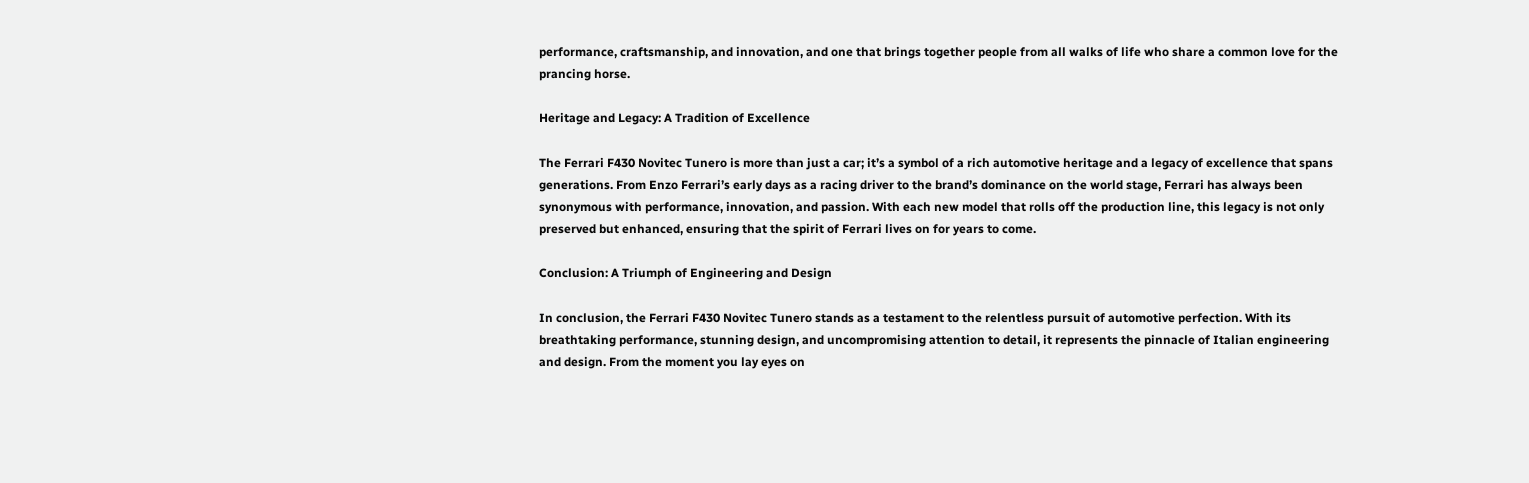performance, craftsmanship, and innovation, and one that brings together people from all walks of life who share a common love for the prancing horse.

Heritage and Legacy: A Tradition of Excellence

The Ferrari F430 Novitec Tunero is more than just a car; it’s a symbol of a rich automotive heritage and a legacy of excellence that spans generations. From Enzo Ferrari’s early days as a racing driver to the brand’s dominance on the world stage, Ferrari has always been synonymous with performance, innovation, and passion. With each new model that rolls off the production line, this legacy is not only preserved but enhanced, ensuring that the spirit of Ferrari lives on for years to come.

Conclusion: A Triumph of Engineering and Design

In conclusion, the Ferrari F430 Novitec Tunero stands as a testament to the relentless pursuit of automotive perfection. With its breathtaking performance, stunning design, and uncompromising attention to detail, it represents the pinnacle of Italian engineering and design. From the moment you lay eyes on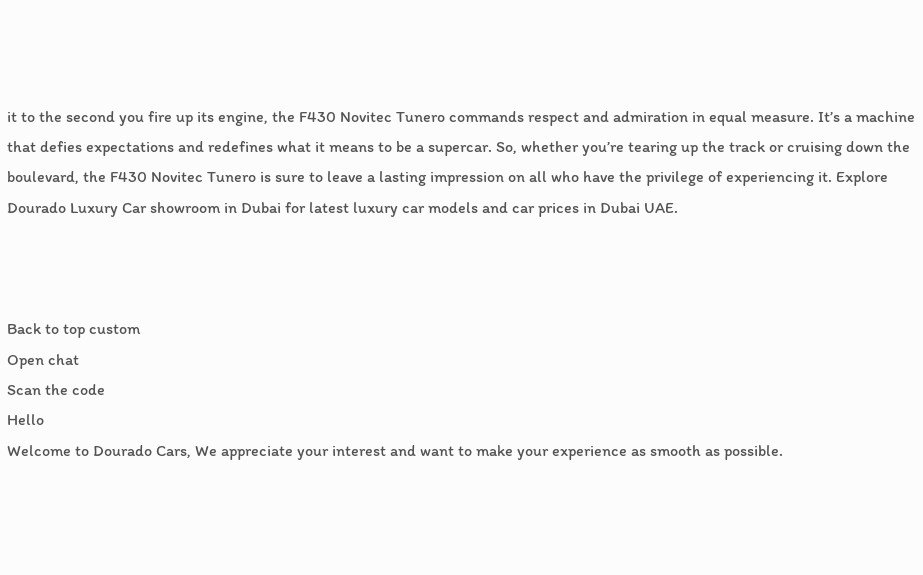it to the second you fire up its engine, the F430 Novitec Tunero commands respect and admiration in equal measure. It’s a machine that defies expectations and redefines what it means to be a supercar. So, whether you’re tearing up the track or cruising down the boulevard, the F430 Novitec Tunero is sure to leave a lasting impression on all who have the privilege of experiencing it. Explore Dourado Luxury Car showroom in Dubai for latest luxury car models and car prices in Dubai UAE.



Back to top custom
Open chat
Scan the code
Hello
Welcome to Dourado Cars, We appreciate your interest and want to make your experience as smooth as possible.